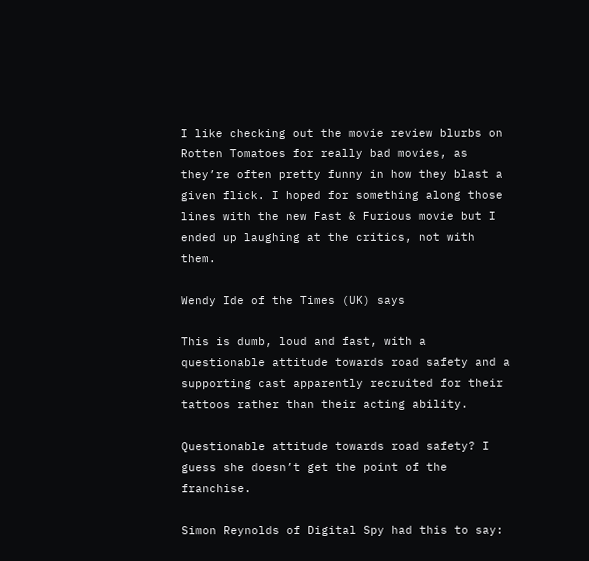I like checking out the movie review blurbs on Rotten Tomatoes for really bad movies, as they’re often pretty funny in how they blast a given flick. I hoped for something along those lines with the new Fast & Furious movie but I ended up laughing at the critics, not with them.

Wendy Ide of the Times (UK) says

This is dumb, loud and fast, with a questionable attitude towards road safety and a supporting cast apparently recruited for their tattoos rather than their acting ability.

Questionable attitude towards road safety? I guess she doesn’t get the point of the franchise.

Simon Reynolds of Digital Spy had this to say: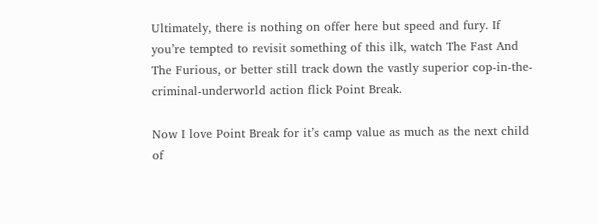Ultimately, there is nothing on offer here but speed and fury. If you’re tempted to revisit something of this ilk, watch The Fast And The Furious, or better still track down the vastly superior cop-in-the-criminal-underworld action flick Point Break.

Now I love Point Break for it’s camp value as much as the next child of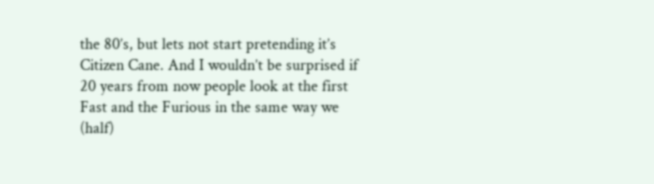the 80’s, but lets not start pretending it’s Citizen Cane. And I wouldn’t be surprised if 20 years from now people look at the first Fast and the Furious in the same way we (half)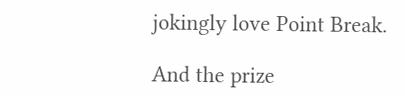jokingly love Point Break.

And the prize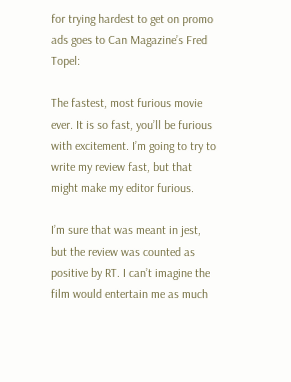for trying hardest to get on promo ads goes to Can Magazine’s Fred Topel:

The fastest, most furious movie ever. It is so fast, you’ll be furious with excitement. I’m going to try to write my review fast, but that might make my editor furious.

I’m sure that was meant in jest, but the review was counted as positive by RT. I can’t imagine the film would entertain me as much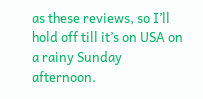as these reviews, so I’ll hold off till it’s on USA on a rainy Sunday afternoon.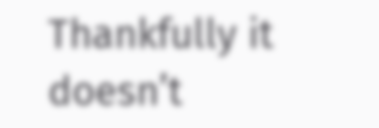Thankfully it doesn’t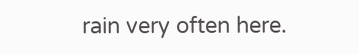rain very often here.